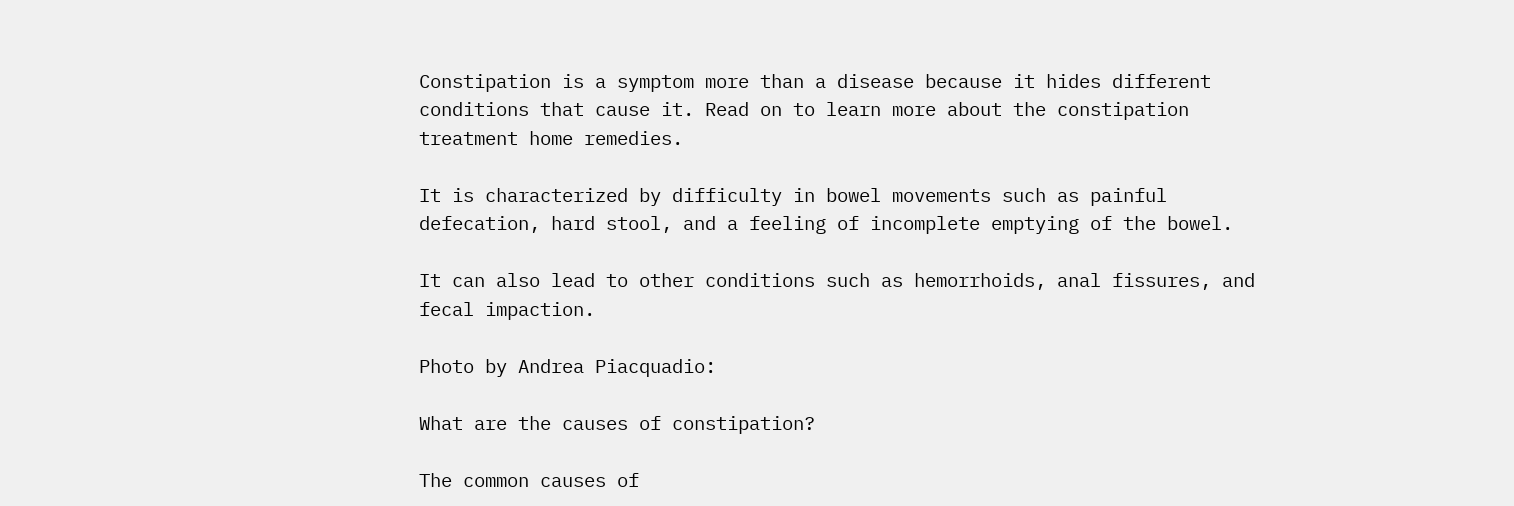Constipation is a symptom more than a disease because it hides different conditions that cause it. Read on to learn more about the constipation treatment home remedies.

It is characterized by difficulty in bowel movements such as painful defecation, hard stool, and a feeling of incomplete emptying of the bowel.

It can also lead to other conditions such as hemorrhoids, anal fissures, and fecal impaction.

Photo by Andrea Piacquadio:

What are the causes of constipation?

The common causes of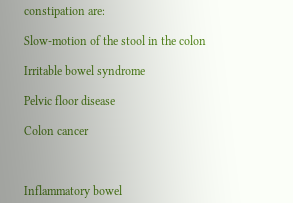constipation are:

Slow-motion of the stool in the colon

Irritable bowel syndrome

Pelvic floor disease

Colon cancer



Inflammatory bowel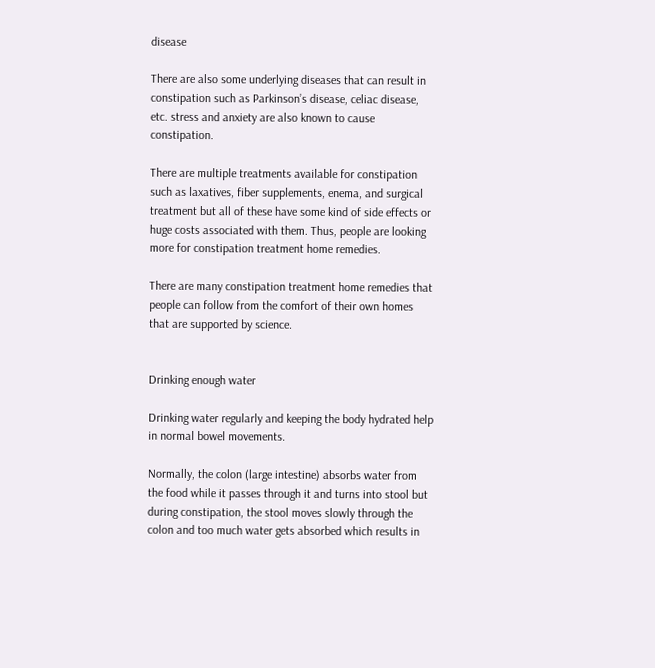disease

There are also some underlying diseases that can result in constipation such as Parkinson’s disease, celiac disease, etc. stress and anxiety are also known to cause constipation.

There are multiple treatments available for constipation such as laxatives, fiber supplements, enema, and surgical treatment but all of these have some kind of side effects or huge costs associated with them. Thus, people are looking more for constipation treatment home remedies.

There are many constipation treatment home remedies that people can follow from the comfort of their own homes that are supported by science.


Drinking enough water

Drinking water regularly and keeping the body hydrated help in normal bowel movements.

Normally, the colon (large intestine) absorbs water from the food while it passes through it and turns into stool but during constipation, the stool moves slowly through the colon and too much water gets absorbed which results in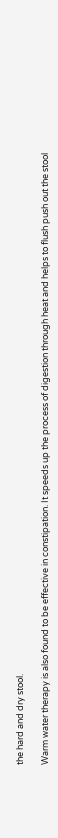the hard and dry stool.

Warm water therapy is also found to be effective in constipation. It speeds up the process of digestion through heat and helps to flush push out the stool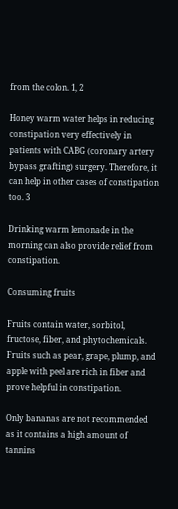from the colon. 1, 2

Honey warm water helps in reducing constipation very effectively in patients with CABG (coronary artery bypass grafting) surgery. Therefore, it can help in other cases of constipation too. 3

Drinking warm lemonade in the morning can also provide relief from constipation.

Consuming fruits

Fruits contain water, sorbitol, fructose, fiber, and phytochemicals. Fruits such as pear, grape, plump, and apple with peel are rich in fiber and prove helpful in constipation.

Only bananas are not recommended as it contains a high amount of tannins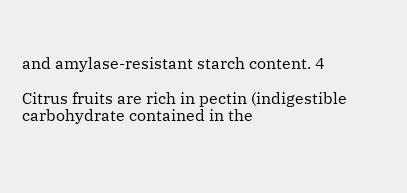and amylase-resistant starch content. 4

Citrus fruits are rich in pectin (indigestible carbohydrate contained in the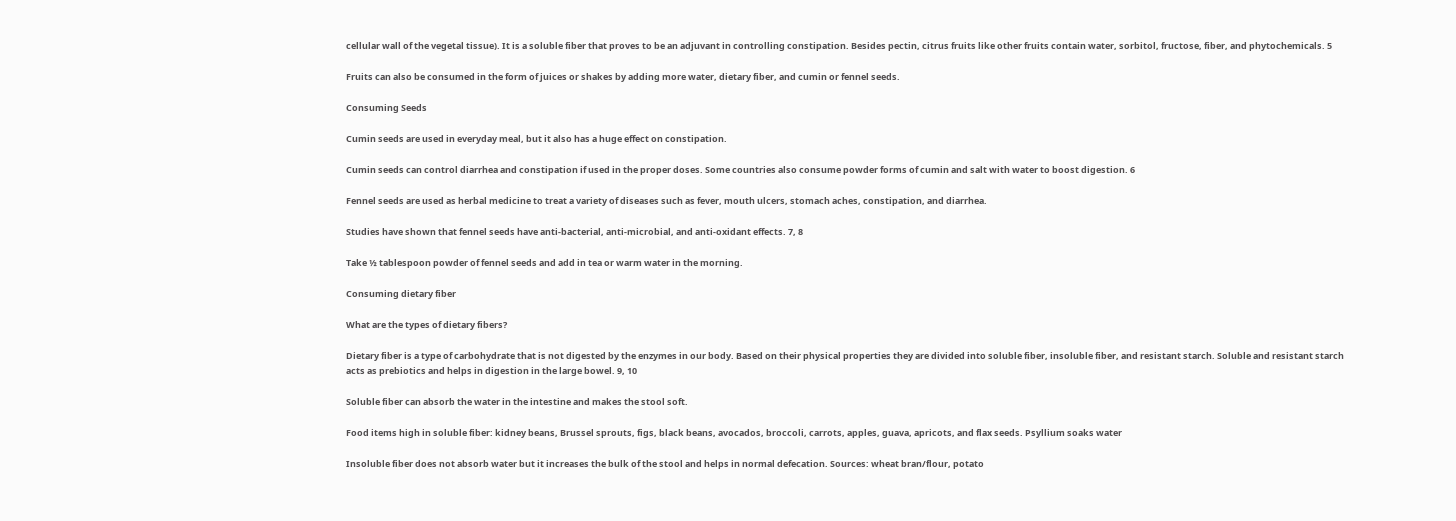cellular wall of the vegetal tissue). It is a soluble fiber that proves to be an adjuvant in controlling constipation. Besides pectin, citrus fruits like other fruits contain water, sorbitol, fructose, fiber, and phytochemicals. 5

Fruits can also be consumed in the form of juices or shakes by adding more water, dietary fiber, and cumin or fennel seeds.

Consuming Seeds

Cumin seeds are used in everyday meal, but it also has a huge effect on constipation.

Cumin seeds can control diarrhea and constipation if used in the proper doses. Some countries also consume powder forms of cumin and salt with water to boost digestion. 6

Fennel seeds are used as herbal medicine to treat a variety of diseases such as fever, mouth ulcers, stomach aches, constipation, and diarrhea.

Studies have shown that fennel seeds have anti-bacterial, anti-microbial, and anti-oxidant effects. 7, 8

Take ½ tablespoon powder of fennel seeds and add in tea or warm water in the morning.

Consuming dietary fiber

What are the types of dietary fibers?

Dietary fiber is a type of carbohydrate that is not digested by the enzymes in our body. Based on their physical properties they are divided into soluble fiber, insoluble fiber, and resistant starch. Soluble and resistant starch acts as prebiotics and helps in digestion in the large bowel. 9, 10

Soluble fiber can absorb the water in the intestine and makes the stool soft.

Food items high in soluble fiber: kidney beans, Brussel sprouts, figs, black beans, avocados, broccoli, carrots, apples, guava, apricots, and flax seeds. Psyllium soaks water

Insoluble fiber does not absorb water but it increases the bulk of the stool and helps in normal defecation. Sources: wheat bran/flour, potato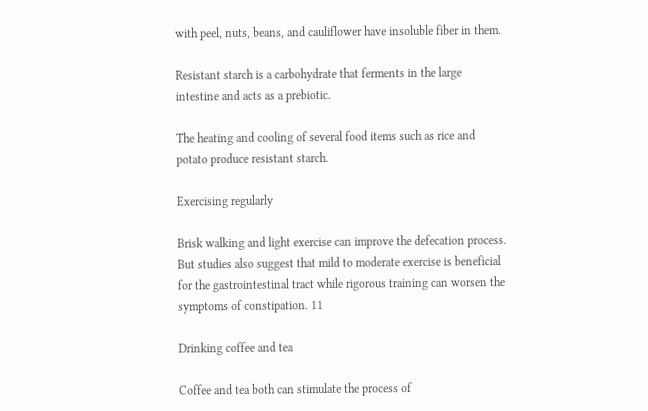with peel, nuts, beans, and cauliflower have insoluble fiber in them.

Resistant starch is a carbohydrate that ferments in the large intestine and acts as a prebiotic.

The heating and cooling of several food items such as rice and potato produce resistant starch.

Exercising regularly

Brisk walking and light exercise can improve the defecation process. But studies also suggest that mild to moderate exercise is beneficial for the gastrointestinal tract while rigorous training can worsen the symptoms of constipation. 11

Drinking coffee and tea

Coffee and tea both can stimulate the process of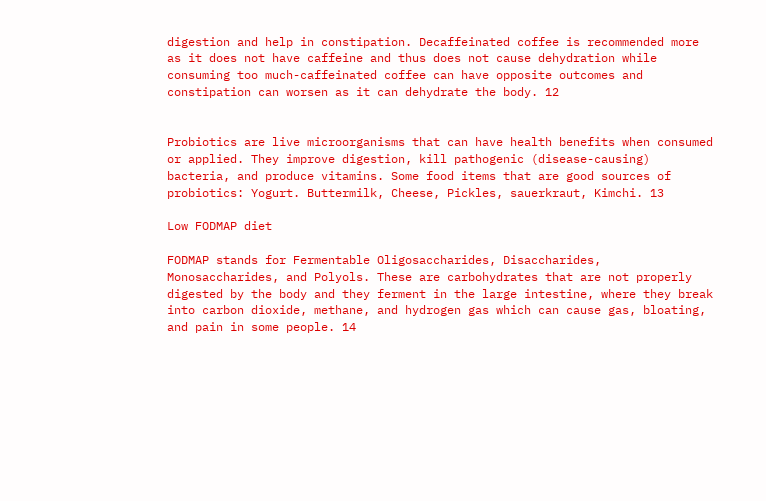digestion and help in constipation. Decaffeinated coffee is recommended more as it does not have caffeine and thus does not cause dehydration while consuming too much-caffeinated coffee can have opposite outcomes and constipation can worsen as it can dehydrate the body. 12


Probiotics are live microorganisms that can have health benefits when consumed or applied. They improve digestion, kill pathogenic (disease-causing) bacteria, and produce vitamins. Some food items that are good sources of probiotics: Yogurt. Buttermilk, Cheese, Pickles, sauerkraut, Kimchi. 13

Low FODMAP diet

FODMAP stands for Fermentable Oligosaccharides, Disaccharides, Monosaccharides, and Polyols. These are carbohydrates that are not properly digested by the body and they ferment in the large intestine, where they break into carbon dioxide, methane, and hydrogen gas which can cause gas, bloating, and pain in some people. 14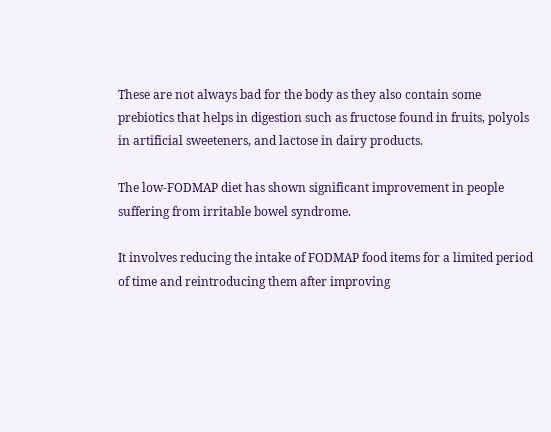These are not always bad for the body as they also contain some prebiotics that helps in digestion such as fructose found in fruits, polyols in artificial sweeteners, and lactose in dairy products.

The low-FODMAP diet has shown significant improvement in people suffering from irritable bowel syndrome.

It involves reducing the intake of FODMAP food items for a limited period of time and reintroducing them after improving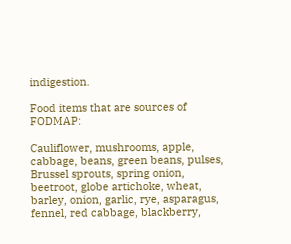indigestion.

Food items that are sources of FODMAP:

Cauliflower, mushrooms, apple, cabbage, beans, green beans, pulses, Brussel sprouts, spring onion, beetroot, globe artichoke, wheat, barley, onion, garlic, rye, asparagus, fennel, red cabbage, blackberry,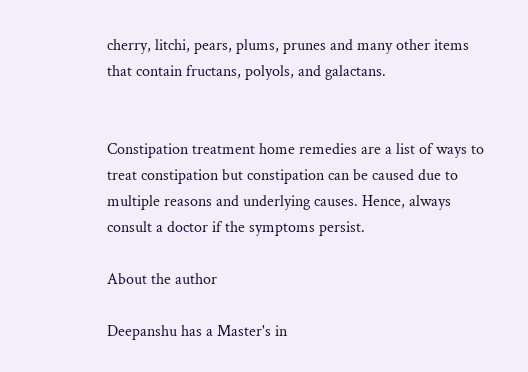cherry, litchi, pears, plums, prunes and many other items that contain fructans, polyols, and galactans.


Constipation treatment home remedies are a list of ways to treat constipation but constipation can be caused due to multiple reasons and underlying causes. Hence, always consult a doctor if the symptoms persist.

About the author

Deepanshu has a Master's in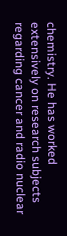chemistry. He has worked extensively on research subjects regarding cancer and radio nuclear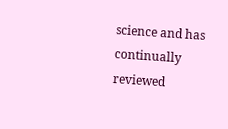science and has continually reviewed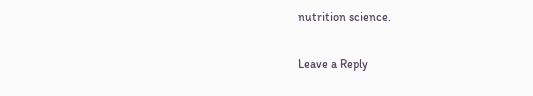nutrition science.

Leave a Reply